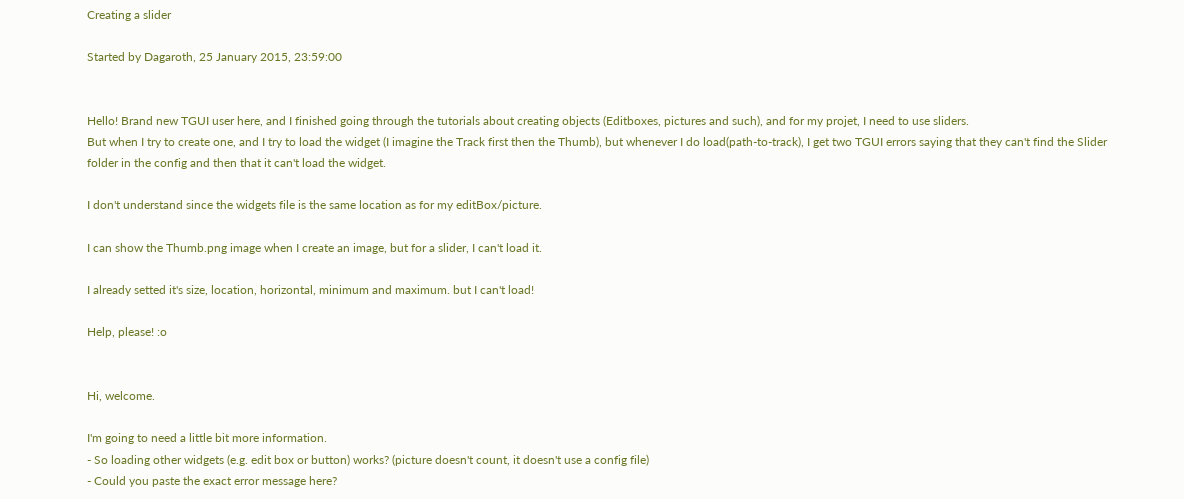Creating a slider

Started by Dagaroth, 25 January 2015, 23:59:00


Hello! Brand new TGUI user here, and I finished going through the tutorials about creating objects (Editboxes, pictures and such), and for my projet, I need to use sliders.
But when I try to create one, and I try to load the widget (I imagine the Track first then the Thumb), but whenever I do load(path-to-track), I get two TGUI errors saying that they can't find the Slider folder in the config and then that it can't load the widget.

I don't understand since the widgets file is the same location as for my editBox/picture.

I can show the Thumb.png image when I create an image, but for a slider, I can't load it.

I already setted it's size, location, horizontal, minimum and maximum. but I can't load!

Help, please! :o


Hi, welcome.

I'm going to need a little bit more information.
- So loading other widgets (e.g. edit box or button) works? (picture doesn't count, it doesn't use a config file)
- Could you paste the exact error message here?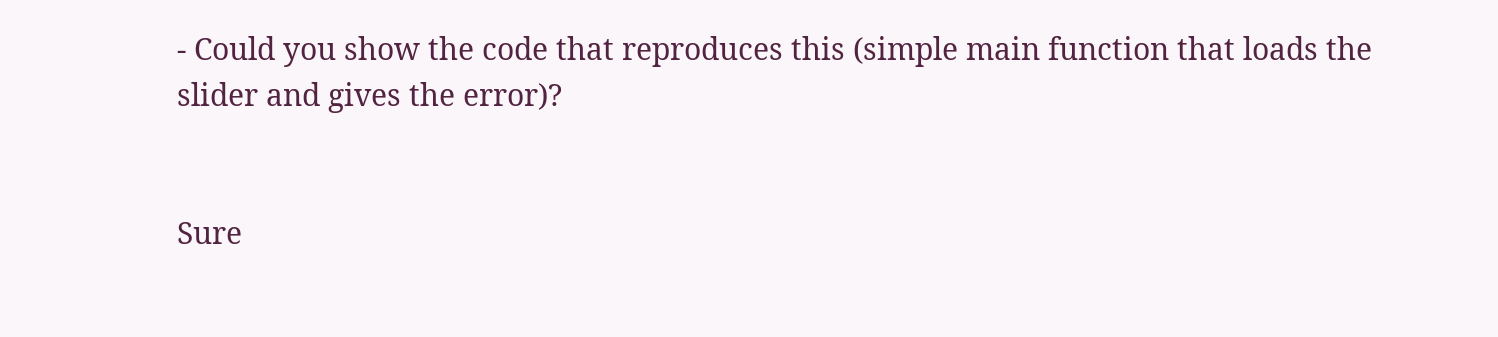- Could you show the code that reproduces this (simple main function that loads the slider and gives the error)?


Sure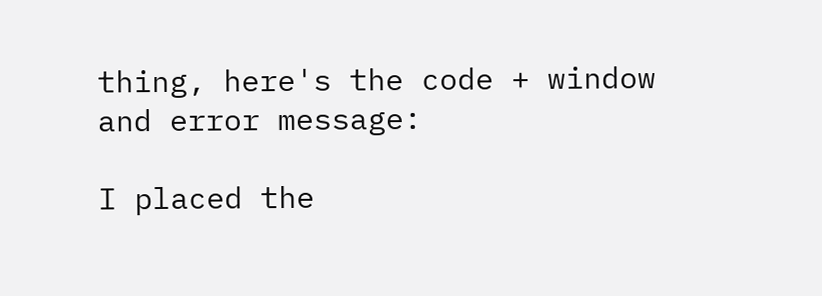thing, here's the code + window and error message:

I placed the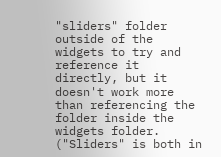"sliders" folder outside of the widgets to try and reference it directly, but it doesn't work more than referencing the folder inside the widgets folder.
("Sliders" is both in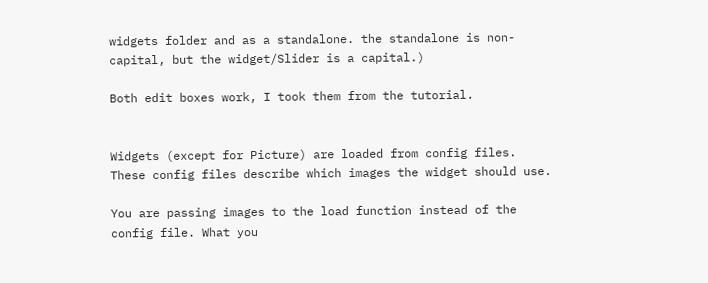widgets folder and as a standalone. the standalone is non-capital, but the widget/Slider is a capital.)

Both edit boxes work, I took them from the tutorial.


Widgets (except for Picture) are loaded from config files. These config files describe which images the widget should use.

You are passing images to the load function instead of the config file. What you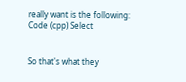really want is the following:
Code (cpp) Select


So that's what they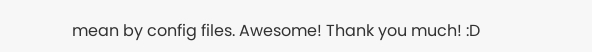mean by config files. Awesome! Thank you much! :D